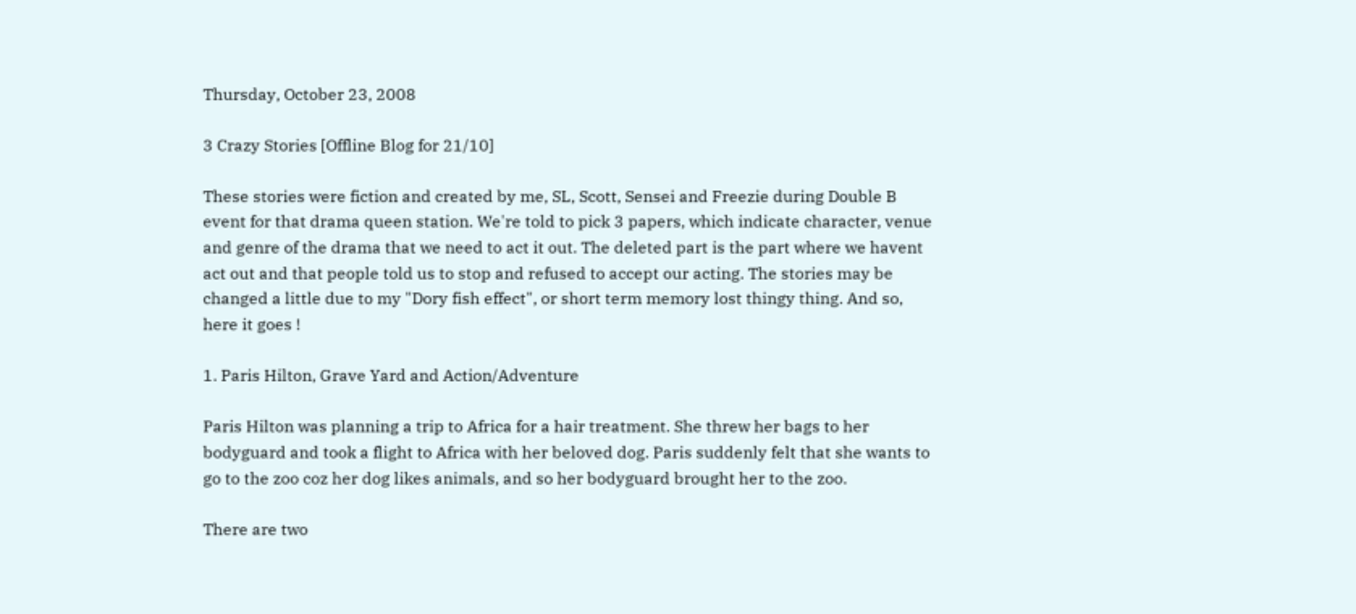Thursday, October 23, 2008

3 Crazy Stories [Offline Blog for 21/10]

These stories were fiction and created by me, SL, Scott, Sensei and Freezie during Double B event for that drama queen station. We're told to pick 3 papers, which indicate character, venue and genre of the drama that we need to act it out. The deleted part is the part where we havent act out and that people told us to stop and refused to accept our acting. The stories may be changed a little due to my "Dory fish effect", or short term memory lost thingy thing. And so, here it goes !

1. Paris Hilton, Grave Yard and Action/Adventure

Paris Hilton was planning a trip to Africa for a hair treatment. She threw her bags to her bodyguard and took a flight to Africa with her beloved dog. Paris suddenly felt that she wants to go to the zoo coz her dog likes animals, and so her bodyguard brought her to the zoo.

There are two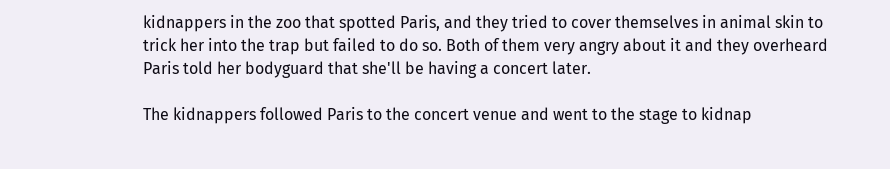kidnappers in the zoo that spotted Paris, and they tried to cover themselves in animal skin to trick her into the trap but failed to do so. Both of them very angry about it and they overheard Paris told her bodyguard that she'll be having a concert later.

The kidnappers followed Paris to the concert venue and went to the stage to kidnap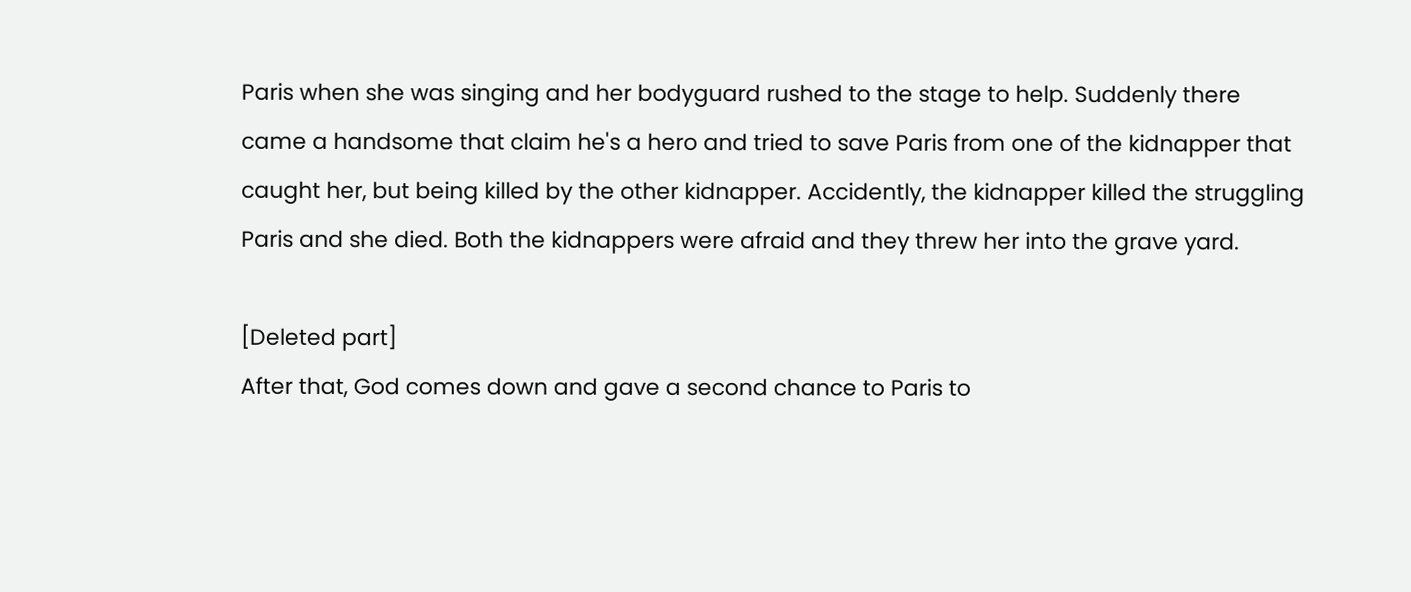Paris when she was singing and her bodyguard rushed to the stage to help. Suddenly there came a handsome that claim he's a hero and tried to save Paris from one of the kidnapper that caught her, but being killed by the other kidnapper. Accidently, the kidnapper killed the struggling Paris and she died. Both the kidnappers were afraid and they threw her into the grave yard.

[Deleted part]
After that, God comes down and gave a second chance to Paris to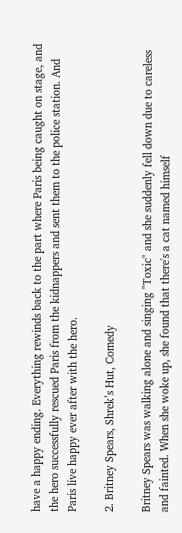have a happy ending. Everything rewinds back to the part where Paris being caught on stage, and the hero successfully rescued Paris from the kidnappers and sent them to the police station. And Paris live happy ever after with the hero.

2. Britney Spears, Shrek’s Hut, Comedy

Britney Spears was walking alone and singing "Toxic" and she suddenly fell down due to careless and fainted. When she woke up, she found that there's a cat named himself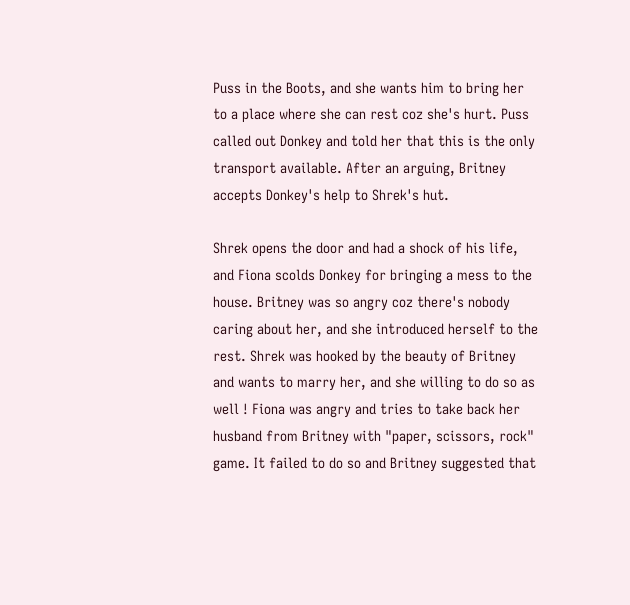Puss in the Boots, and she wants him to bring her to a place where she can rest coz she's hurt. Puss called out Donkey and told her that this is the only transport available. After an arguing, Britney accepts Donkey's help to Shrek's hut.

Shrek opens the door and had a shock of his life, and Fiona scolds Donkey for bringing a mess to the house. Britney was so angry coz there's nobody caring about her, and she introduced herself to the rest. Shrek was hooked by the beauty of Britney and wants to marry her, and she willing to do so as well ! Fiona was angry and tries to take back her husband from Britney with "paper, scissors, rock" game. It failed to do so and Britney suggested that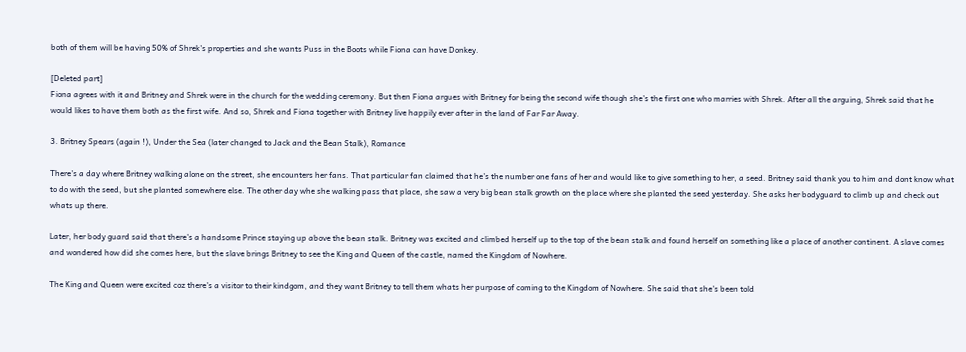both of them will be having 50% of Shrek's properties and she wants Puss in the Boots while Fiona can have Donkey.

[Deleted part]
Fiona agrees with it and Britney and Shrek were in the church for the wedding ceremony. But then Fiona argues with Britney for being the second wife though she's the first one who marries with Shrek. After all the arguing, Shrek said that he would likes to have them both as the first wife. And so, Shrek and Fiona together with Britney live happily ever after in the land of Far Far Away.

3. Britney Spears (again !), Under the Sea (later changed to Jack and the Bean Stalk), Romance

There's a day where Britney walking alone on the street, she encounters her fans. That particular fan claimed that he's the number one fans of her and would like to give something to her, a seed. Britney said thank you to him and dont know what to do with the seed, but she planted somewhere else. The other day whe she walking pass that place, she saw a very big bean stalk growth on the place where she planted the seed yesterday. She asks her bodyguard to climb up and check out whats up there.

Later, her body guard said that there's a handsome Prince staying up above the bean stalk. Britney was excited and climbed herself up to the top of the bean stalk and found herself on something like a place of another continent. A slave comes and wondered how did she comes here, but the slave brings Britney to see the King and Queen of the castle, named the Kingdom of Nowhere.

The King and Queen were excited coz there's a visitor to their kindgom, and they want Britney to tell them whats her purpose of coming to the Kingdom of Nowhere. She said that she's been told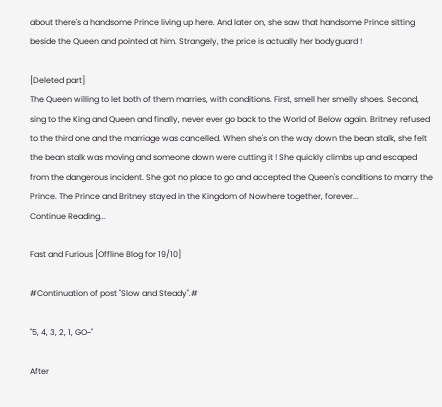about there's a handsome Prince living up here. And later on, she saw that handsome Prince sitting beside the Queen and pointed at him. Strangely, the price is actually her bodyguard !

[Deleted part]
The Queen willing to let both of them marries, with conditions. First, smell her smelly shoes. Second, sing to the King and Queen and finally, never ever go back to the World of Below again. Britney refused to the third one and the marriage was cancelled. When she's on the way down the bean stalk, she felt the bean stalk was moving and someone down were cutting it ! She quickly climbs up and escaped from the dangerous incident. She got no place to go and accepted the Queen's conditions to marry the Prince. The Prince and Britney stayed in the Kingdom of Nowhere together, forever...
Continue Reading...

Fast and Furious [Offline Blog for 19/10]

#Continuation of post "Slow and Steady".#

"5, 4, 3, 2, 1, GO~"

After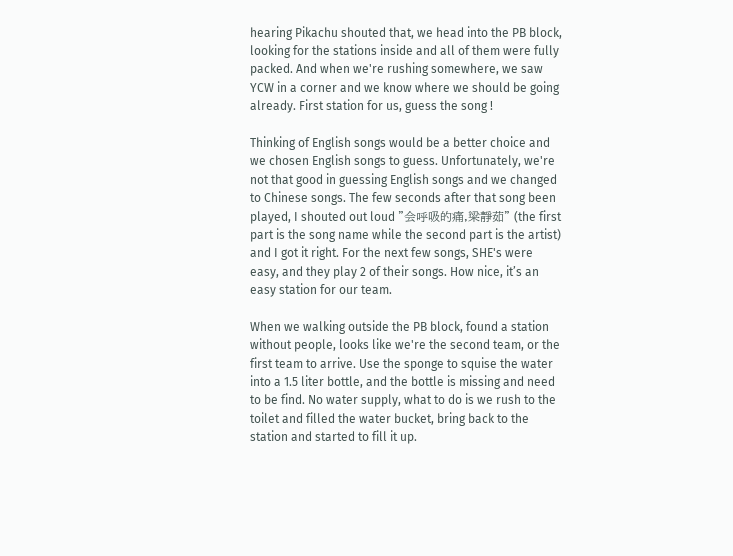hearing Pikachu shouted that, we head into the PB block, looking for the stations inside and all of them were fully packed. And when we're rushing somewhere, we saw YCW in a corner and we know where we should be going already. First station for us, guess the song !

Thinking of English songs would be a better choice and we chosen English songs to guess. Unfortunately, we're not that good in guessing English songs and we changed to Chinese songs. The few seconds after that song been played, I shouted out loud "会呼吸的痛,梁靜茹" (the first part is the song name while the second part is the artist) and I got it right. For the next few songs, SHE's were easy, and they play 2 of their songs. How nice, it’s an easy station for our team.

When we walking outside the PB block, found a station without people, looks like we're the second team, or the first team to arrive. Use the sponge to squise the water into a 1.5 liter bottle, and the bottle is missing and need to be find. No water supply, what to do is we rush to the toilet and filled the water bucket, bring back to the station and started to fill it up.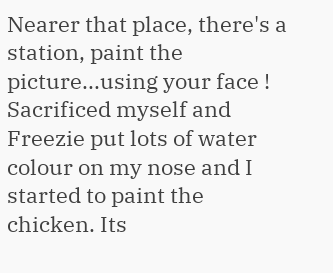Nearer that place, there's a station, paint the picture...using your face ! Sacrificed myself and Freezie put lots of water colour on my nose and I started to paint the chicken. Its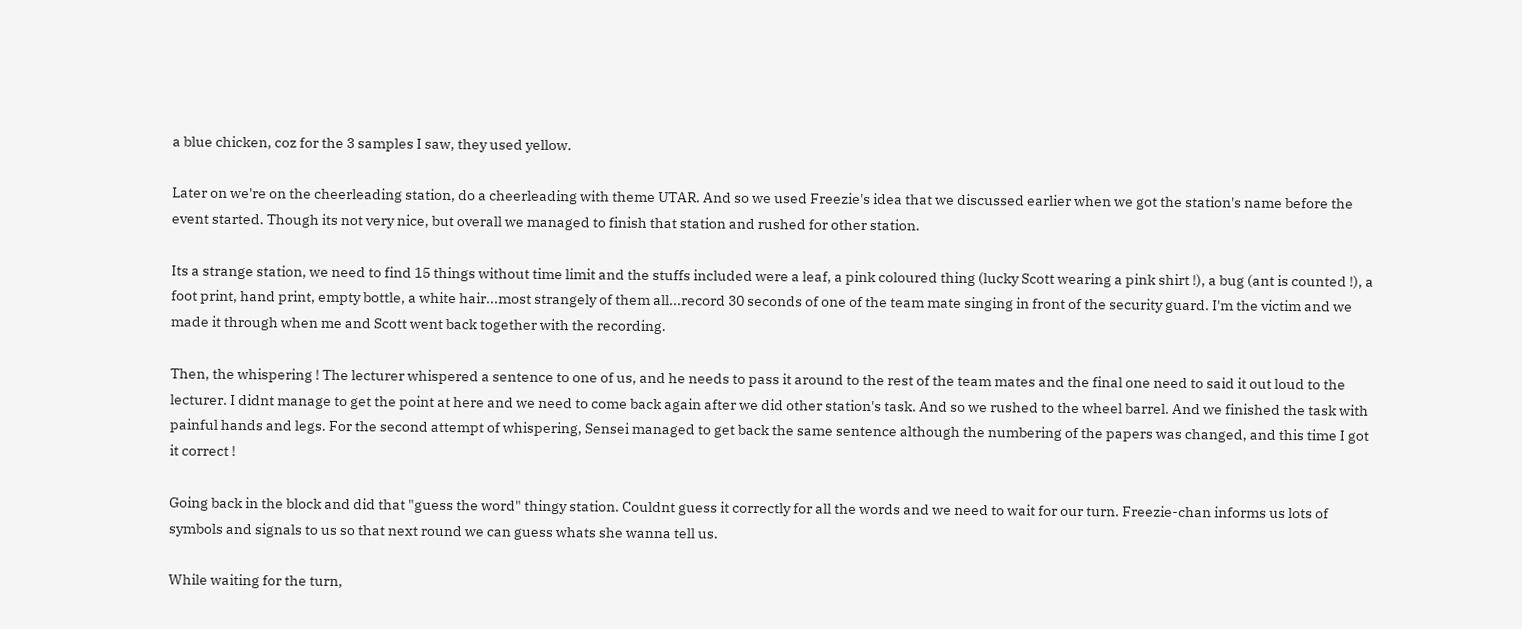a blue chicken, coz for the 3 samples I saw, they used yellow.

Later on we're on the cheerleading station, do a cheerleading with theme UTAR. And so we used Freezie's idea that we discussed earlier when we got the station's name before the event started. Though its not very nice, but overall we managed to finish that station and rushed for other station.

Its a strange station, we need to find 15 things without time limit and the stuffs included were a leaf, a pink coloured thing (lucky Scott wearing a pink shirt !), a bug (ant is counted !), a foot print, hand print, empty bottle, a white hair...most strangely of them all...record 30 seconds of one of the team mate singing in front of the security guard. I'm the victim and we made it through when me and Scott went back together with the recording.

Then, the whispering ! The lecturer whispered a sentence to one of us, and he needs to pass it around to the rest of the team mates and the final one need to said it out loud to the lecturer. I didnt manage to get the point at here and we need to come back again after we did other station's task. And so we rushed to the wheel barrel. And we finished the task with painful hands and legs. For the second attempt of whispering, Sensei managed to get back the same sentence although the numbering of the papers was changed, and this time I got it correct !

Going back in the block and did that "guess the word" thingy station. Couldnt guess it correctly for all the words and we need to wait for our turn. Freezie-chan informs us lots of symbols and signals to us so that next round we can guess whats she wanna tell us.

While waiting for the turn,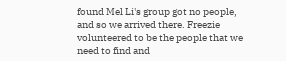found Mel Li's group got no people, and so we arrived there. Freezie volunteered to be the people that we need to find and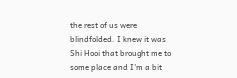the rest of us were blindfolded. I knew it was Shi Hooi that brought me to some place and I'm a bit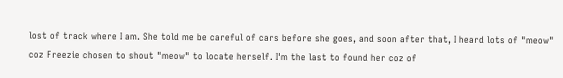lost of track where I am. She told me be careful of cars before she goes, and soon after that, I heard lots of "meow" coz Freezie chosen to shout "meow" to locate herself. I'm the last to found her coz of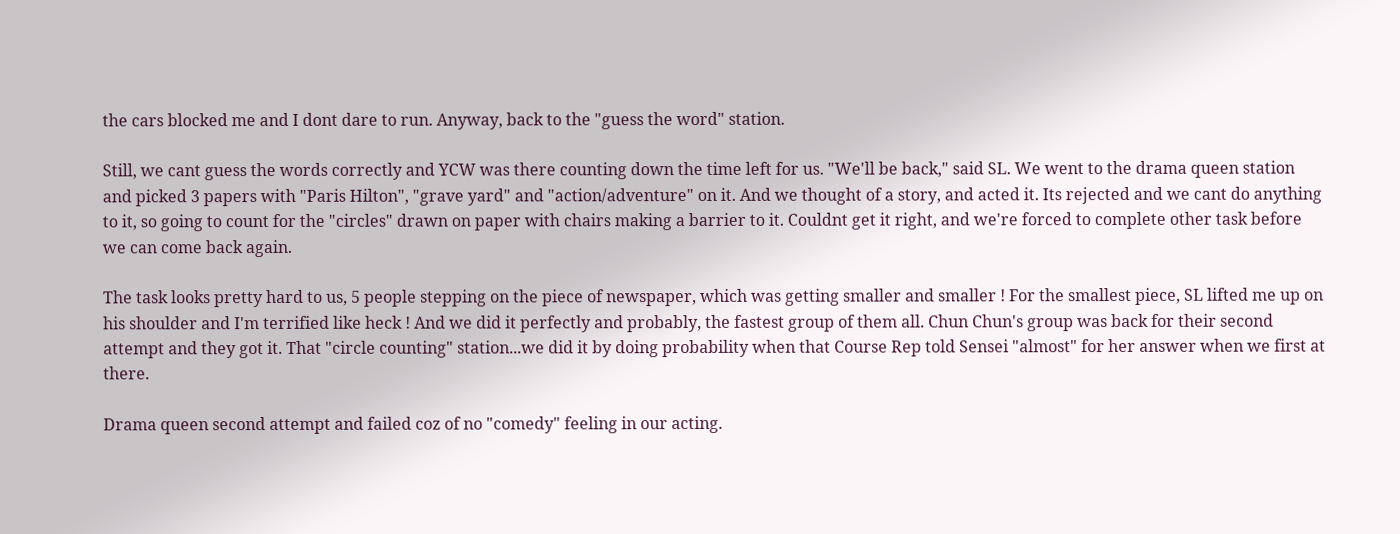the cars blocked me and I dont dare to run. Anyway, back to the "guess the word" station.

Still, we cant guess the words correctly and YCW was there counting down the time left for us. "We'll be back," said SL. We went to the drama queen station and picked 3 papers with "Paris Hilton", "grave yard" and "action/adventure" on it. And we thought of a story, and acted it. Its rejected and we cant do anything to it, so going to count for the "circles" drawn on paper with chairs making a barrier to it. Couldnt get it right, and we're forced to complete other task before we can come back again.

The task looks pretty hard to us, 5 people stepping on the piece of newspaper, which was getting smaller and smaller ! For the smallest piece, SL lifted me up on his shoulder and I'm terrified like heck ! And we did it perfectly and probably, the fastest group of them all. Chun Chun's group was back for their second attempt and they got it. That "circle counting" station...we did it by doing probability when that Course Rep told Sensei "almost" for her answer when we first at there.

Drama queen second attempt and failed coz of no "comedy" feeling in our acting.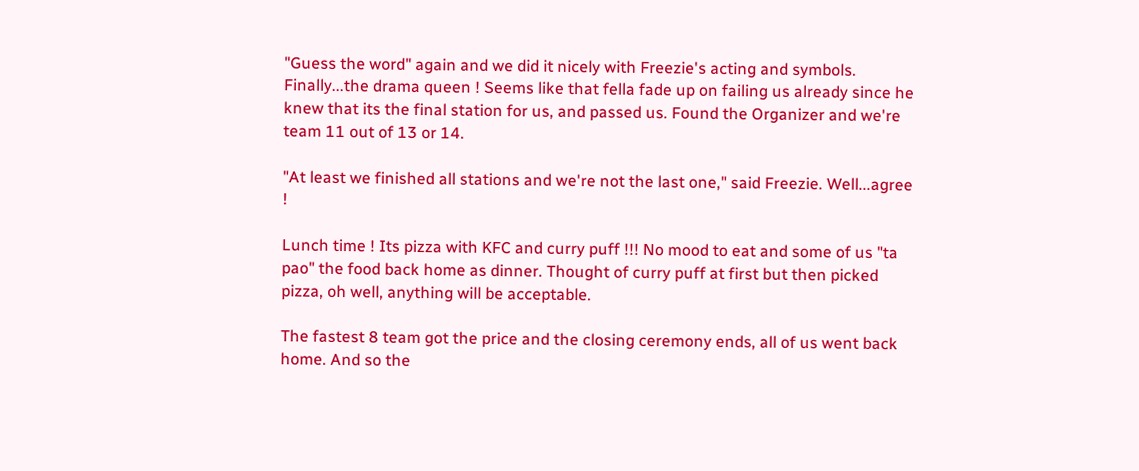"Guess the word" again and we did it nicely with Freezie's acting and symbols. Finally...the drama queen ! Seems like that fella fade up on failing us already since he knew that its the final station for us, and passed us. Found the Organizer and we're team 11 out of 13 or 14.

"At least we finished all stations and we're not the last one," said Freezie. Well...agree !

Lunch time ! Its pizza with KFC and curry puff !!! No mood to eat and some of us "ta pao" the food back home as dinner. Thought of curry puff at first but then picked pizza, oh well, anything will be acceptable.

The fastest 8 team got the price and the closing ceremony ends, all of us went back home. And so the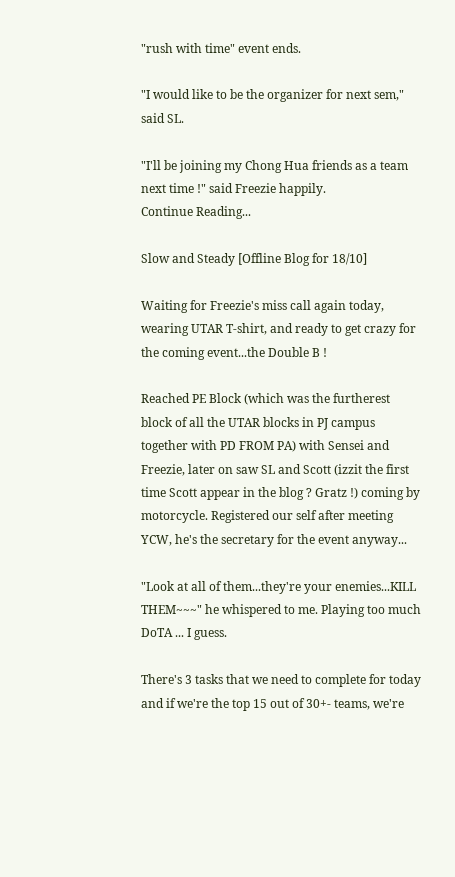"rush with time" event ends.

"I would like to be the organizer for next sem," said SL.

"I'll be joining my Chong Hua friends as a team next time !" said Freezie happily.
Continue Reading...

Slow and Steady [Offline Blog for 18/10]

Waiting for Freezie's miss call again today, wearing UTAR T-shirt, and ready to get crazy for the coming event...the Double B !

Reached PE Block (which was the furtherest block of all the UTAR blocks in PJ campus together with PD FROM PA) with Sensei and Freezie, later on saw SL and Scott (izzit the first time Scott appear in the blog ? Gratz !) coming by motorcycle. Registered our self after meeting YCW, he's the secretary for the event anyway...

"Look at all of them...they're your enemies...KILL THEM~~~" he whispered to me. Playing too much DoTA ... I guess.

There's 3 tasks that we need to complete for today and if we're the top 15 out of 30+- teams, we're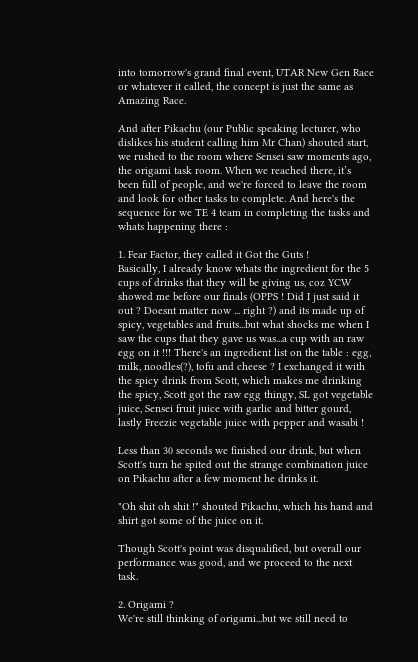into tomorrow's grand final event, UTAR New Gen Race or whatever it called, the concept is just the same as Amazing Race.

And after Pikachu (our Public speaking lecturer, who dislikes his student calling him Mr Chan) shouted start, we rushed to the room where Sensei saw moments ago, the origami task room. When we reached there, it’s been full of people, and we're forced to leave the room and look for other tasks to complete. And here's the sequence for we TE 4 team in completing the tasks and whats happening there :

1. Fear Factor, they called it Got the Guts !
Basically, I already know whats the ingredient for the 5 cups of drinks that they will be giving us, coz YCW showed me before our finals (OPPS ! Did I just said it out ? Doesnt matter now ... right ?) and its made up of spicy, vegetables and fruits...but what shocks me when I saw the cups that they gave us was...a cup with an raw egg on it !!! There's an ingredient list on the table : egg, milk, noodles(?), tofu and cheese ? I exchanged it with the spicy drink from Scott, which makes me drinking the spicy, Scott got the raw egg thingy, SL got vegetable juice, Sensei fruit juice with garlic and bitter gourd, lastly Freezie vegetable juice with pepper and wasabi !

Less than 30 seconds we finished our drink, but when Scott's turn he spited out the strange combination juice on Pikachu after a few moment he drinks it.

"Oh shit oh shit !" shouted Pikachu, which his hand and shirt got some of the juice on it.

Though Scott's point was disqualified, but overall our performance was good, and we proceed to the next task.

2. Origami ?
We're still thinking of origami...but we still need to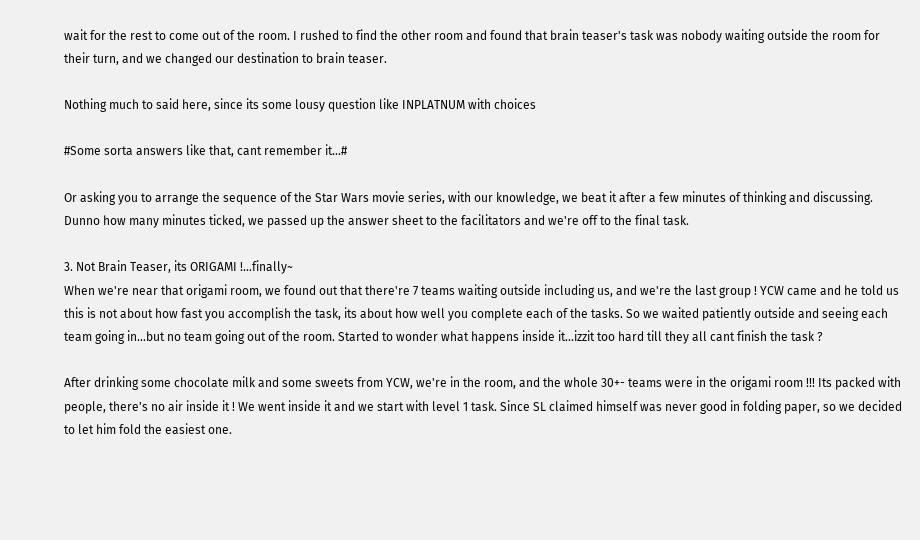wait for the rest to come out of the room. I rushed to find the other room and found that brain teaser's task was nobody waiting outside the room for their turn, and we changed our destination to brain teaser.

Nothing much to said here, since its some lousy question like INPLATNUM with choices

#Some sorta answers like that, cant remember it...#

Or asking you to arrange the sequence of the Star Wars movie series, with our knowledge, we beat it after a few minutes of thinking and discussing. Dunno how many minutes ticked, we passed up the answer sheet to the facilitators and we're off to the final task.

3. Not Brain Teaser, its ORIGAMI !...finally~
When we're near that origami room, we found out that there're 7 teams waiting outside including us, and we're the last group ! YCW came and he told us this is not about how fast you accomplish the task, its about how well you complete each of the tasks. So we waited patiently outside and seeing each team going in...but no team going out of the room. Started to wonder what happens inside it...izzit too hard till they all cant finish the task ?

After drinking some chocolate milk and some sweets from YCW, we're in the room, and the whole 30+- teams were in the origami room !!! Its packed with people, there's no air inside it ! We went inside it and we start with level 1 task. Since SL claimed himself was never good in folding paper, so we decided to let him fold the easiest one.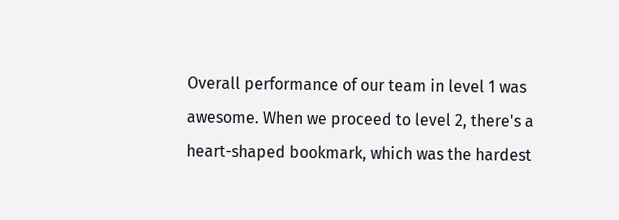Overall performance of our team in level 1 was awesome. When we proceed to level 2, there's a heart-shaped bookmark, which was the hardest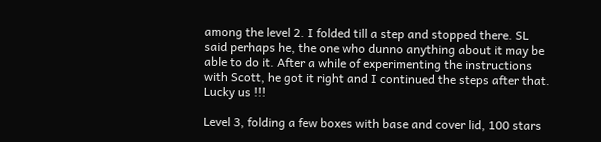among the level 2. I folded till a step and stopped there. SL said perhaps he, the one who dunno anything about it may be able to do it. After a while of experimenting the instructions with Scott, he got it right and I continued the steps after that. Lucky us !!!

Level 3, folding a few boxes with base and cover lid, 100 stars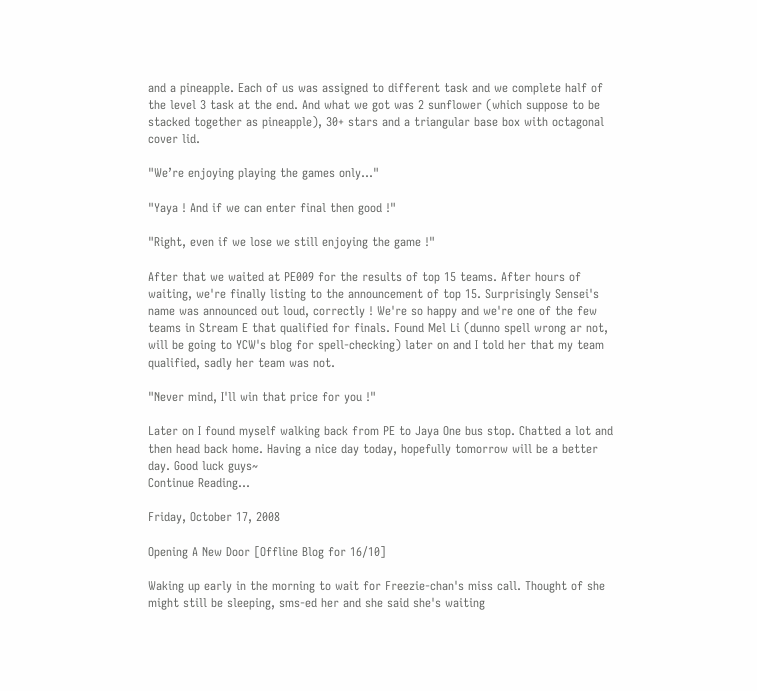and a pineapple. Each of us was assigned to different task and we complete half of the level 3 task at the end. And what we got was 2 sunflower (which suppose to be stacked together as pineapple), 30+ stars and a triangular base box with octagonal cover lid.

"We’re enjoying playing the games only..."

"Yaya ! And if we can enter final then good !"

"Right, even if we lose we still enjoying the game !"

After that we waited at PE009 for the results of top 15 teams. After hours of waiting, we're finally listing to the announcement of top 15. Surprisingly Sensei's name was announced out loud, correctly ! We're so happy and we're one of the few teams in Stream E that qualified for finals. Found Mel Li (dunno spell wrong ar not, will be going to YCW's blog for spell-checking) later on and I told her that my team qualified, sadly her team was not.

"Never mind, I'll win that price for you !"

Later on I found myself walking back from PE to Jaya One bus stop. Chatted a lot and then head back home. Having a nice day today, hopefully tomorrow will be a better day. Good luck guys~
Continue Reading...

Friday, October 17, 2008

Opening A New Door [Offline Blog for 16/10]

Waking up early in the morning to wait for Freezie-chan's miss call. Thought of she might still be sleeping, sms-ed her and she said she's waiting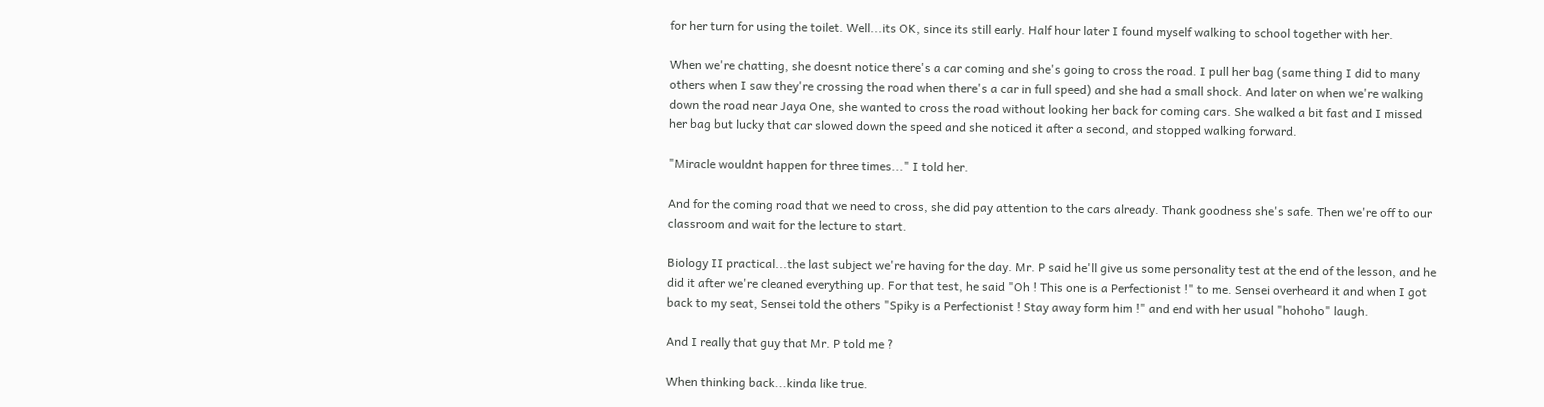for her turn for using the toilet. Well...its OK, since its still early. Half hour later I found myself walking to school together with her.

When we're chatting, she doesnt notice there's a car coming and she's going to cross the road. I pull her bag (same thing I did to many others when I saw they're crossing the road when there's a car in full speed) and she had a small shock. And later on when we're walking down the road near Jaya One, she wanted to cross the road without looking her back for coming cars. She walked a bit fast and I missed her bag but lucky that car slowed down the speed and she noticed it after a second, and stopped walking forward.

"Miracle wouldnt happen for three times..." I told her.

And for the coming road that we need to cross, she did pay attention to the cars already. Thank goodness she's safe. Then we're off to our classroom and wait for the lecture to start.

Biology II practical...the last subject we're having for the day. Mr. P said he'll give us some personality test at the end of the lesson, and he did it after we're cleaned everything up. For that test, he said "Oh ! This one is a Perfectionist !" to me. Sensei overheard it and when I got back to my seat, Sensei told the others "Spiky is a Perfectionist ! Stay away form him !" and end with her usual "hohoho" laugh.

And I really that guy that Mr. P told me ?

When thinking back...kinda like true.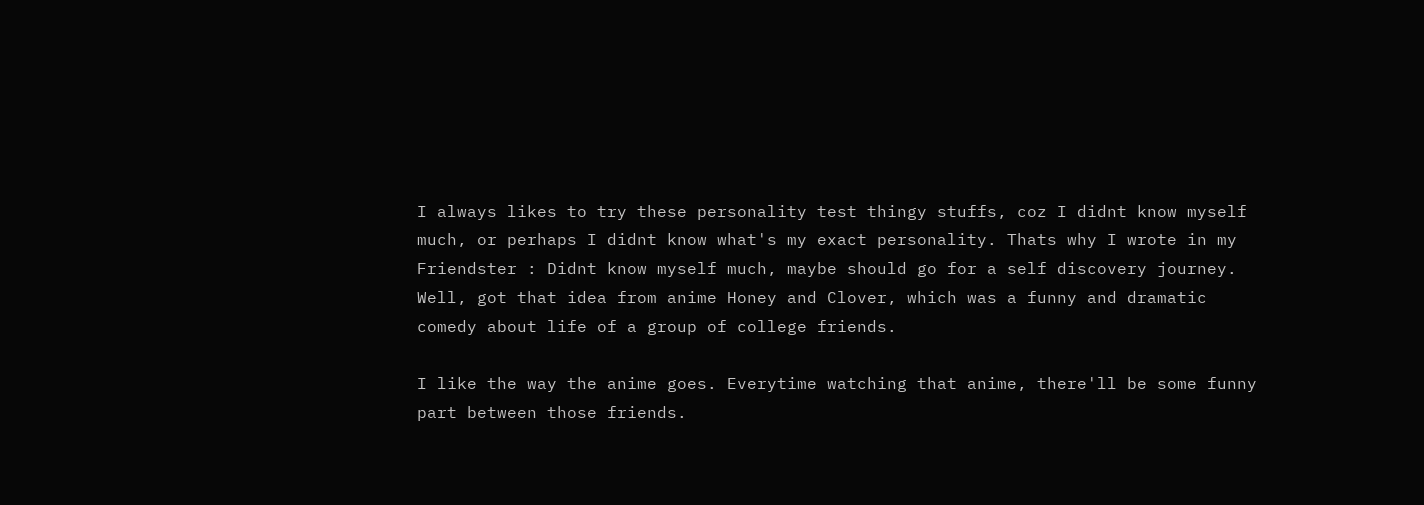I always likes to try these personality test thingy stuffs, coz I didnt know myself much, or perhaps I didnt know what's my exact personality. Thats why I wrote in my Friendster : Didnt know myself much, maybe should go for a self discovery journey. Well, got that idea from anime Honey and Clover, which was a funny and dramatic comedy about life of a group of college friends.

I like the way the anime goes. Everytime watching that anime, there'll be some funny part between those friends.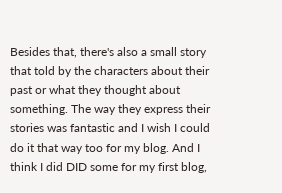Besides that, there's also a small story that told by the characters about their past or what they thought about something. The way they express their stories was fantastic and I wish I could do it that way too for my blog. And I think I did DID some for my first blog,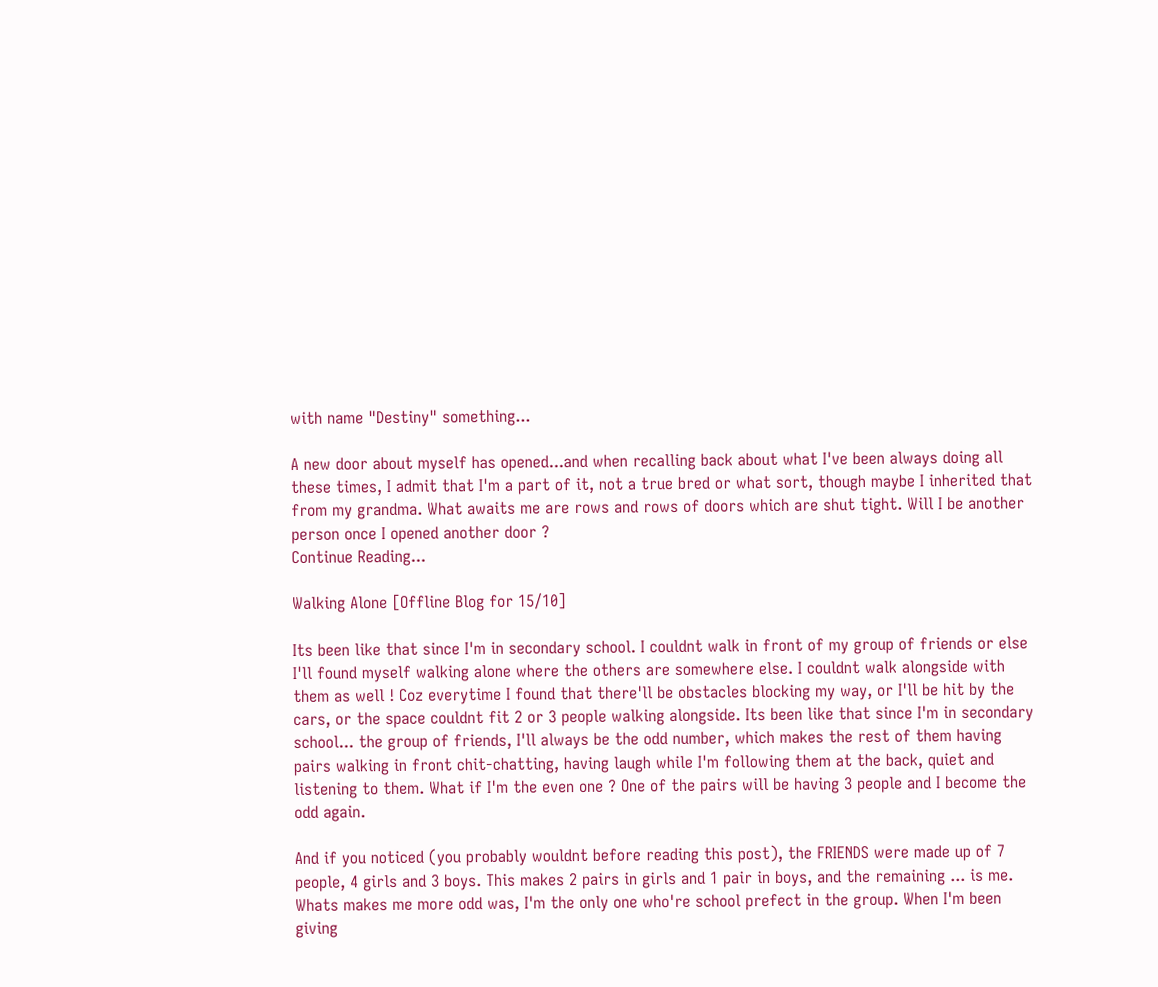with name "Destiny" something...

A new door about myself has opened...and when recalling back about what I've been always doing all these times, I admit that I'm a part of it, not a true bred or what sort, though maybe I inherited that from my grandma. What awaits me are rows and rows of doors which are shut tight. Will I be another person once I opened another door ?
Continue Reading...

Walking Alone [Offline Blog for 15/10]

Its been like that since I'm in secondary school. I couldnt walk in front of my group of friends or else I'll found myself walking alone where the others are somewhere else. I couldnt walk alongside with them as well ! Coz everytime I found that there'll be obstacles blocking my way, or I'll be hit by the cars, or the space couldnt fit 2 or 3 people walking alongside. Its been like that since I'm in secondary school... the group of friends, I'll always be the odd number, which makes the rest of them having pairs walking in front chit-chatting, having laugh while I'm following them at the back, quiet and listening to them. What if I'm the even one ? One of the pairs will be having 3 people and I become the odd again.

And if you noticed (you probably wouldnt before reading this post), the FRIENDS were made up of 7 people, 4 girls and 3 boys. This makes 2 pairs in girls and 1 pair in boys, and the remaining ... is me. Whats makes me more odd was, I'm the only one who're school prefect in the group. When I'm been giving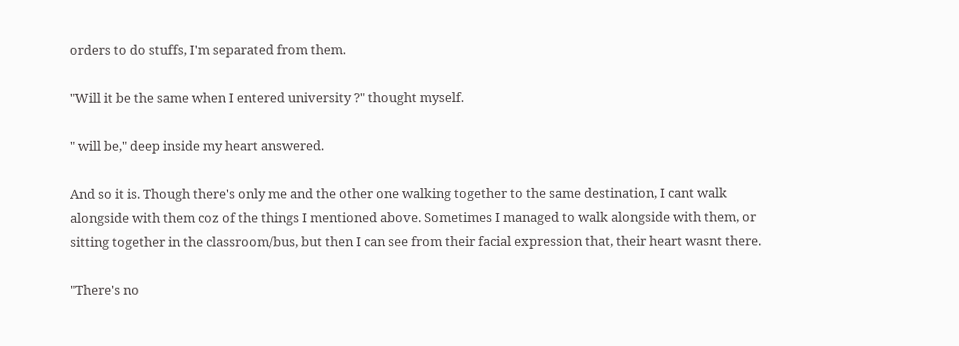orders to do stuffs, I'm separated from them.

"Will it be the same when I entered university ?" thought myself.

" will be," deep inside my heart answered.

And so it is. Though there's only me and the other one walking together to the same destination, I cant walk alongside with them coz of the things I mentioned above. Sometimes I managed to walk alongside with them, or sitting together in the classroom/bus, but then I can see from their facial expression that, their heart wasnt there.

"There's no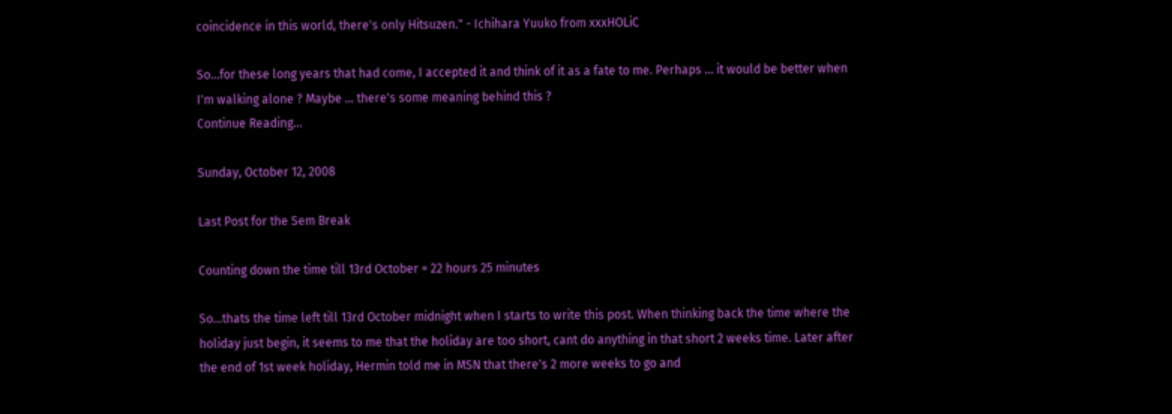coincidence in this world, there's only Hitsuzen." - Ichihara Yuuko from xxxHOLiC

So...for these long years that had come, I accepted it and think of it as a fate to me. Perhaps ... it would be better when I'm walking alone ? Maybe ... there's some meaning behind this ?
Continue Reading...

Sunday, October 12, 2008

Last Post for the Sem Break

Counting down the time till 13rd October = 22 hours 25 minutes

So...thats the time left till 13rd October midnight when I starts to write this post. When thinking back the time where the holiday just begin, it seems to me that the holiday are too short, cant do anything in that short 2 weeks time. Later after the end of 1st week holiday, Hermin told me in MSN that there's 2 more weeks to go and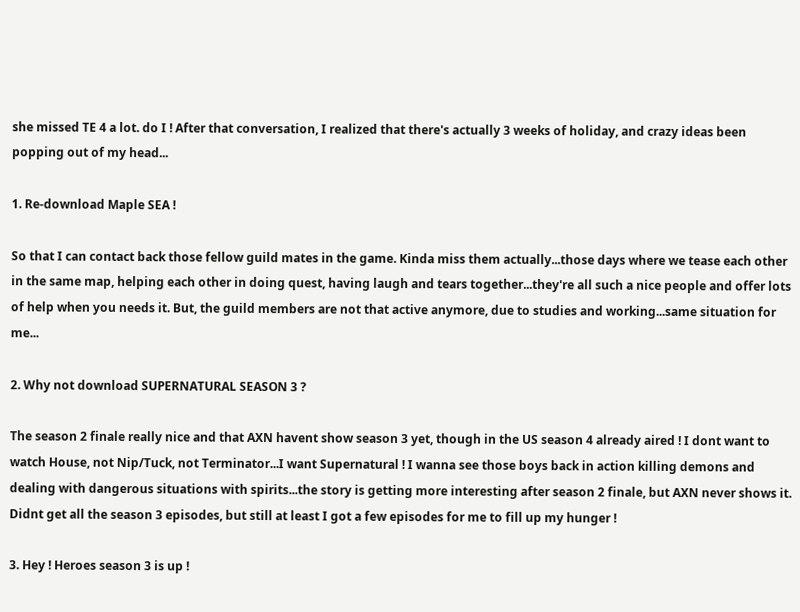she missed TE 4 a lot. do I ! After that conversation, I realized that there's actually 3 weeks of holiday, and crazy ideas been popping out of my head...

1. Re-download Maple SEA !

So that I can contact back those fellow guild mates in the game. Kinda miss them actually...those days where we tease each other in the same map, helping each other in doing quest, having laugh and tears together...they're all such a nice people and offer lots of help when you needs it. But, the guild members are not that active anymore, due to studies and working...same situation for me...

2. Why not download SUPERNATURAL SEASON 3 ?

The season 2 finale really nice and that AXN havent show season 3 yet, though in the US season 4 already aired ! I dont want to watch House, not Nip/Tuck, not Terminator...I want Supernatural ! I wanna see those boys back in action killing demons and dealing with dangerous situations with spirits...the story is getting more interesting after season 2 finale, but AXN never shows it. Didnt get all the season 3 episodes, but still at least I got a few episodes for me to fill up my hunger !

3. Hey ! Heroes season 3 is up !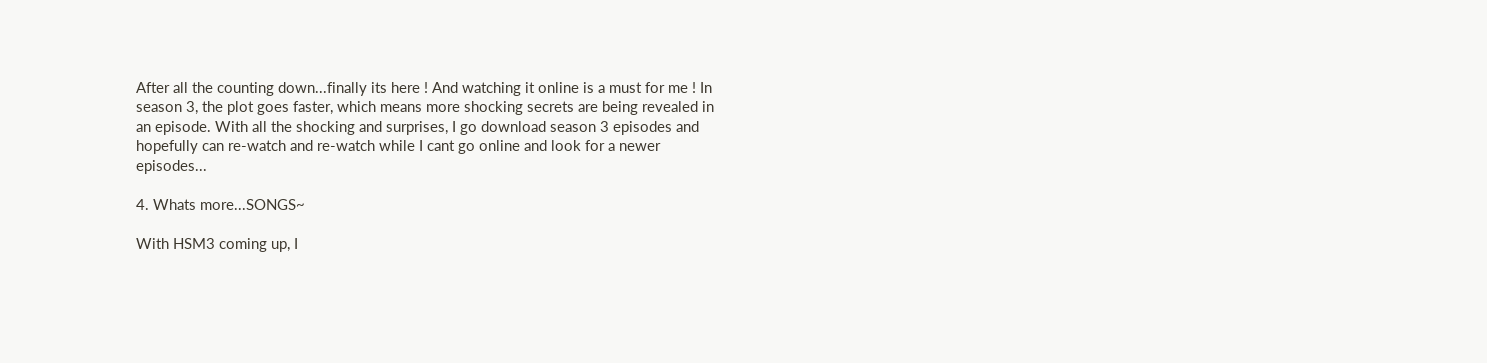After all the counting down...finally its here ! And watching it online is a must for me ! In season 3, the plot goes faster, which means more shocking secrets are being revealed in an episode. With all the shocking and surprises, I go download season 3 episodes and hopefully can re-watch and re-watch while I cant go online and look for a newer episodes...

4. Whats more...SONGS~

With HSM3 coming up, I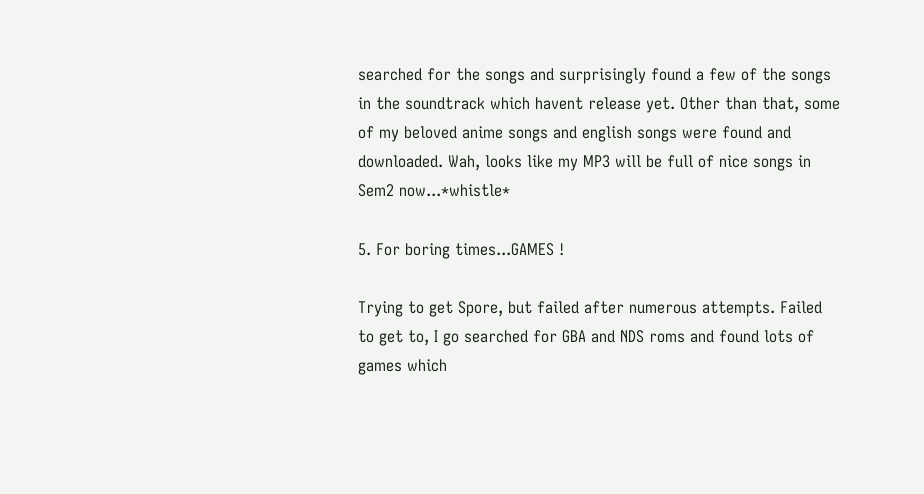searched for the songs and surprisingly found a few of the songs in the soundtrack which havent release yet. Other than that, some of my beloved anime songs and english songs were found and downloaded. Wah, looks like my MP3 will be full of nice songs in Sem2 now...*whistle*

5. For boring times...GAMES !

Trying to get Spore, but failed after numerous attempts. Failed to get to, I go searched for GBA and NDS roms and found lots of games which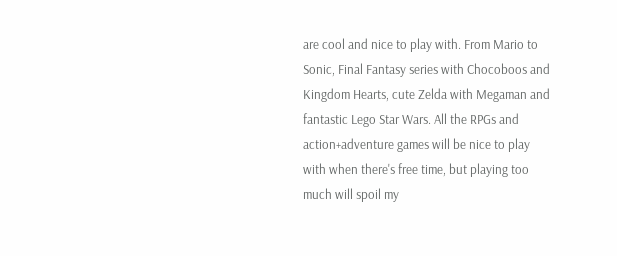are cool and nice to play with. From Mario to Sonic, Final Fantasy series with Chocoboos and Kingdom Hearts, cute Zelda with Megaman and fantastic Lego Star Wars. All the RPGs and action+adventure games will be nice to play with when there's free time, but playing too much will spoil my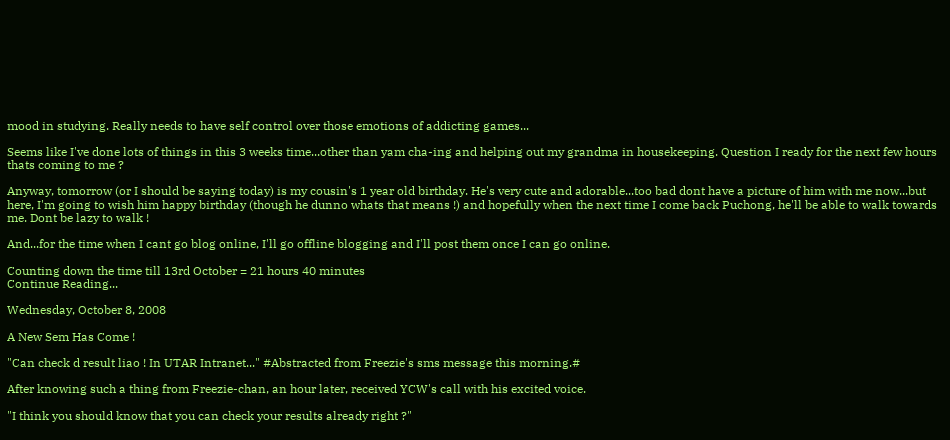mood in studying. Really needs to have self control over those emotions of addicting games...

Seems like I've done lots of things in this 3 weeks time...other than yam cha-ing and helping out my grandma in housekeeping. Question I ready for the next few hours thats coming to me ?

Anyway, tomorrow (or I should be saying today) is my cousin's 1 year old birthday. He's very cute and adorable...too bad dont have a picture of him with me now...but here, I'm going to wish him happy birthday (though he dunno whats that means !) and hopefully when the next time I come back Puchong, he'll be able to walk towards me. Dont be lazy to walk !

And...for the time when I cant go blog online, I'll go offline blogging and I'll post them once I can go online.

Counting down the time till 13rd October = 21 hours 40 minutes
Continue Reading...

Wednesday, October 8, 2008

A New Sem Has Come !

"Can check d result liao ! In UTAR Intranet..." #Abstracted from Freezie's sms message this morning.#

After knowing such a thing from Freezie-chan, an hour later, received YCW's call with his excited voice.

"I think you should know that you can check your results already right ?"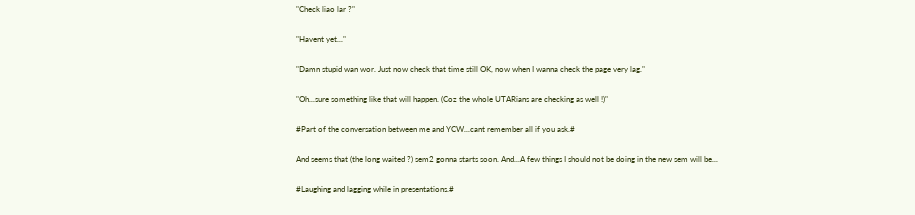"Check liao lar ?"

"Havent yet..."

"Damn stupid wan wor. Just now check that time still OK, now when I wanna check the page very lag."

"Oh...sure something like that will happen. (Coz the whole UTARians are checking as well !)"

#Part of the conversation between me and YCW...cant remember all if you ask.#

And seems that (the long waited ?) sem2 gonna starts soon. And...A few things I should not be doing in the new sem will be...

#Laughing and lagging while in presentations.#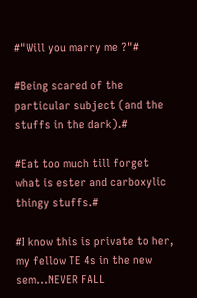#"Will you marry me ?"#

#Being scared of the particular subject (and the stuffs in the dark).#

#Eat too much till forget what is ester and carboxylic thingy stuffs.#

#I know this is private to her, my fellow TE 4s in the new sem...NEVER FALL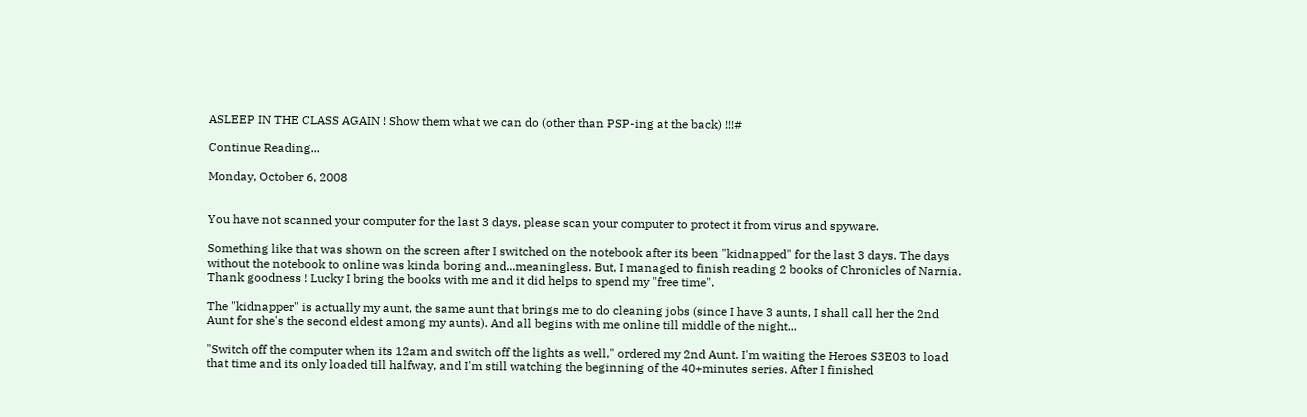ASLEEP IN THE CLASS AGAIN ! Show them what we can do (other than PSP-ing at the back) !!!#

Continue Reading...

Monday, October 6, 2008


You have not scanned your computer for the last 3 days, please scan your computer to protect it from virus and spyware.

Something like that was shown on the screen after I switched on the notebook after its been "kidnapped" for the last 3 days. The days without the notebook to online was kinda boring and...meaningless. But, I managed to finish reading 2 books of Chronicles of Narnia. Thank goodness ! Lucky I bring the books with me and it did helps to spend my "free time".

The "kidnapper" is actually my aunt, the same aunt that brings me to do cleaning jobs (since I have 3 aunts, I shall call her the 2nd Aunt for she's the second eldest among my aunts). And all begins with me online till middle of the night...

"Switch off the computer when its 12am and switch off the lights as well," ordered my 2nd Aunt. I'm waiting the Heroes S3E03 to load that time and its only loaded till halfway, and I'm still watching the beginning of the 40+minutes series. After I finished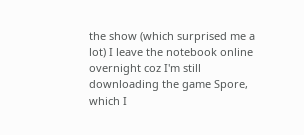the show (which surprised me a lot) I leave the notebook online overnight coz I'm still downloading the game Spore, which I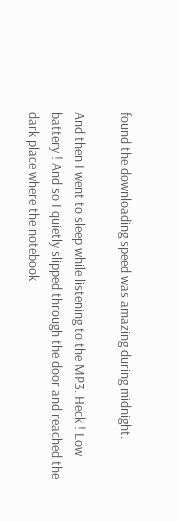found the downloading speed was amazing during midnight.

And then I went to sleep while listening to the MP3. Heck ! Low battery ! And so I quietly slipped through the door and reached the dark place where the notebook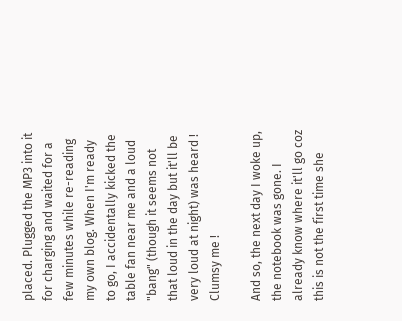placed. Plugged the MP3 into it for charging and waited for a few minutes while re-reading my own blog. When I'm ready to go, I accidentally kicked the table fan near me and a loud "bang" (though it seems not that loud in the day but it'll be very loud at night) was heard ! Clumsy me !

And so, the next day I woke up, the notebook was gone. I already know where it'll go coz this is not the first time she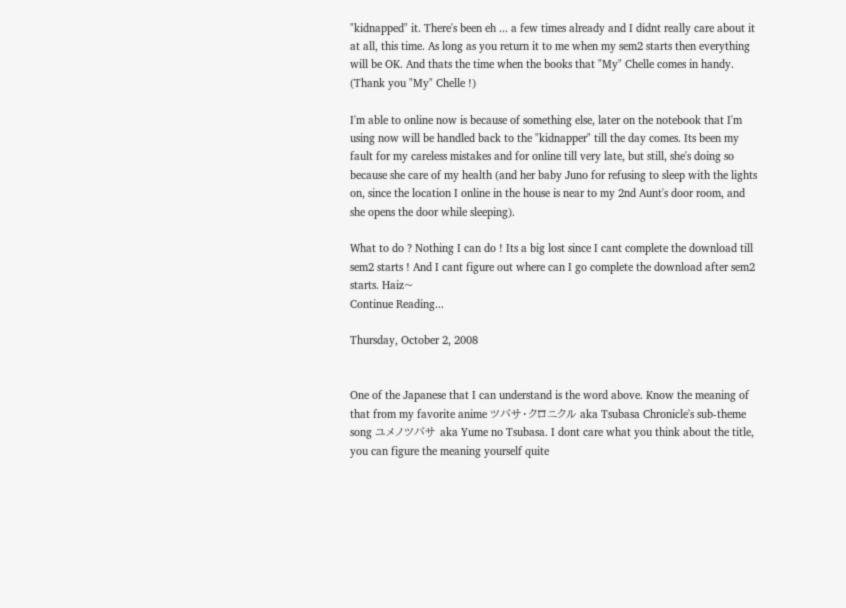"kidnapped" it. There's been eh ... a few times already and I didnt really care about it at all, this time. As long as you return it to me when my sem2 starts then everything will be OK. And thats the time when the books that "My" Chelle comes in handy. (Thank you "My" Chelle !)

I'm able to online now is because of something else, later on the notebook that I'm using now will be handled back to the "kidnapper" till the day comes. Its been my fault for my careless mistakes and for online till very late, but still, she's doing so because she care of my health (and her baby Juno for refusing to sleep with the lights on, since the location I online in the house is near to my 2nd Aunt's door room, and she opens the door while sleeping).

What to do ? Nothing I can do ! Its a big lost since I cant complete the download till sem2 starts ! And I cant figure out where can I go complete the download after sem2 starts. Haiz~
Continue Reading...

Thursday, October 2, 2008


One of the Japanese that I can understand is the word above. Know the meaning of that from my favorite anime ツバサ・クロニクル aka Tsubasa Chronicle's sub-theme song ユメノツバサ aka Yume no Tsubasa. I dont care what you think about the title, you can figure the meaning yourself quite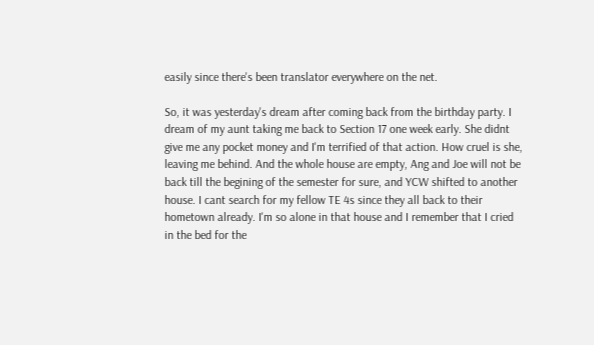easily since there's been translator everywhere on the net.

So, it was yesterday's dream after coming back from the birthday party. I dream of my aunt taking me back to Section 17 one week early. She didnt give me any pocket money and I'm terrified of that action. How cruel is she, leaving me behind. And the whole house are empty, Ang and Joe will not be back till the begining of the semester for sure, and YCW shifted to another house. I cant search for my fellow TE 4s since they all back to their hometown already. I'm so alone in that house and I remember that I cried in the bed for the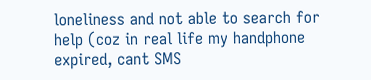loneliness and not able to search for help (coz in real life my handphone expired, cant SMS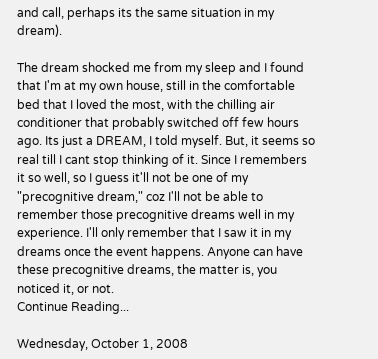and call, perhaps its the same situation in my dream).

The dream shocked me from my sleep and I found that I'm at my own house, still in the comfortable bed that I loved the most, with the chilling air conditioner that probably switched off few hours ago. Its just a DREAM, I told myself. But, it seems so real till I cant stop thinking of it. Since I remembers it so well, so I guess it'll not be one of my "precognitive dream," coz I'll not be able to remember those precognitive dreams well in my experience. I'll only remember that I saw it in my dreams once the event happens. Anyone can have these precognitive dreams, the matter is, you noticed it, or not.
Continue Reading...

Wednesday, October 1, 2008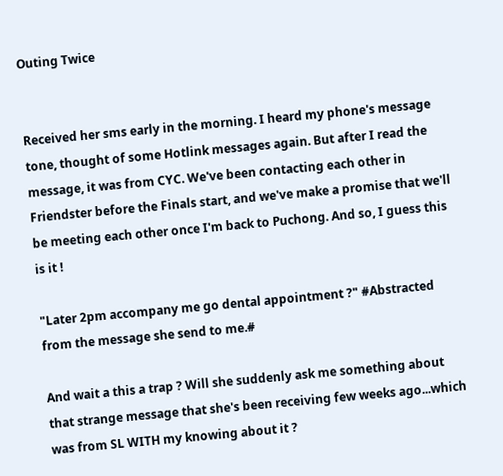Outing Twice


Received her sms early in the morning. I heard my phone's message tone, thought of some Hotlink messages again. But after I read the message, it was from CYC. We've been contacting each other in Friendster before the Finals start, and we've make a promise that we'll be meeting each other once I'm back to Puchong. And so, I guess this is it !

"Later 2pm accompany me go dental appointment ?" #Abstracted from the message she send to me.#

And wait a this a trap ? Will she suddenly ask me something about that strange message that she's been receiving few weeks ago...which was from SL WITH my knowing about it ?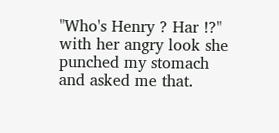"Who's Henry ? Har !?" with her angry look she punched my stomach and asked me that.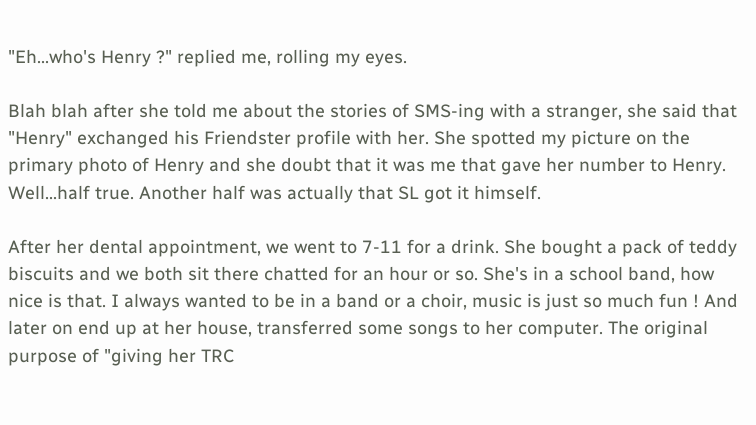"Eh...who's Henry ?" replied me, rolling my eyes.

Blah blah after she told me about the stories of SMS-ing with a stranger, she said that "Henry" exchanged his Friendster profile with her. She spotted my picture on the primary photo of Henry and she doubt that it was me that gave her number to Henry. Well...half true. Another half was actually that SL got it himself.

After her dental appointment, we went to 7-11 for a drink. She bought a pack of teddy biscuits and we both sit there chatted for an hour or so. She's in a school band, how nice is that. I always wanted to be in a band or a choir, music is just so much fun ! And later on end up at her house, transferred some songs to her computer. The original purpose of "giving her TRC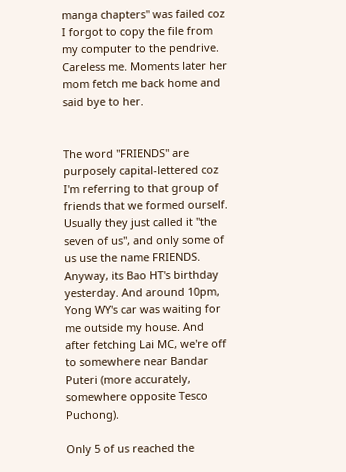manga chapters" was failed coz I forgot to copy the file from my computer to the pendrive. Careless me. Moments later her mom fetch me back home and said bye to her.


The word "FRIENDS" are purposely capital-lettered coz I'm referring to that group of friends that we formed ourself. Usually they just called it "the seven of us", and only some of us use the name FRIENDS. Anyway, its Bao HT's birthday yesterday. And around 10pm, Yong WY's car was waiting for me outside my house. And after fetching Lai MC, we're off to somewhere near Bandar Puteri (more accurately, somewhere opposite Tesco Puchong).

Only 5 of us reached the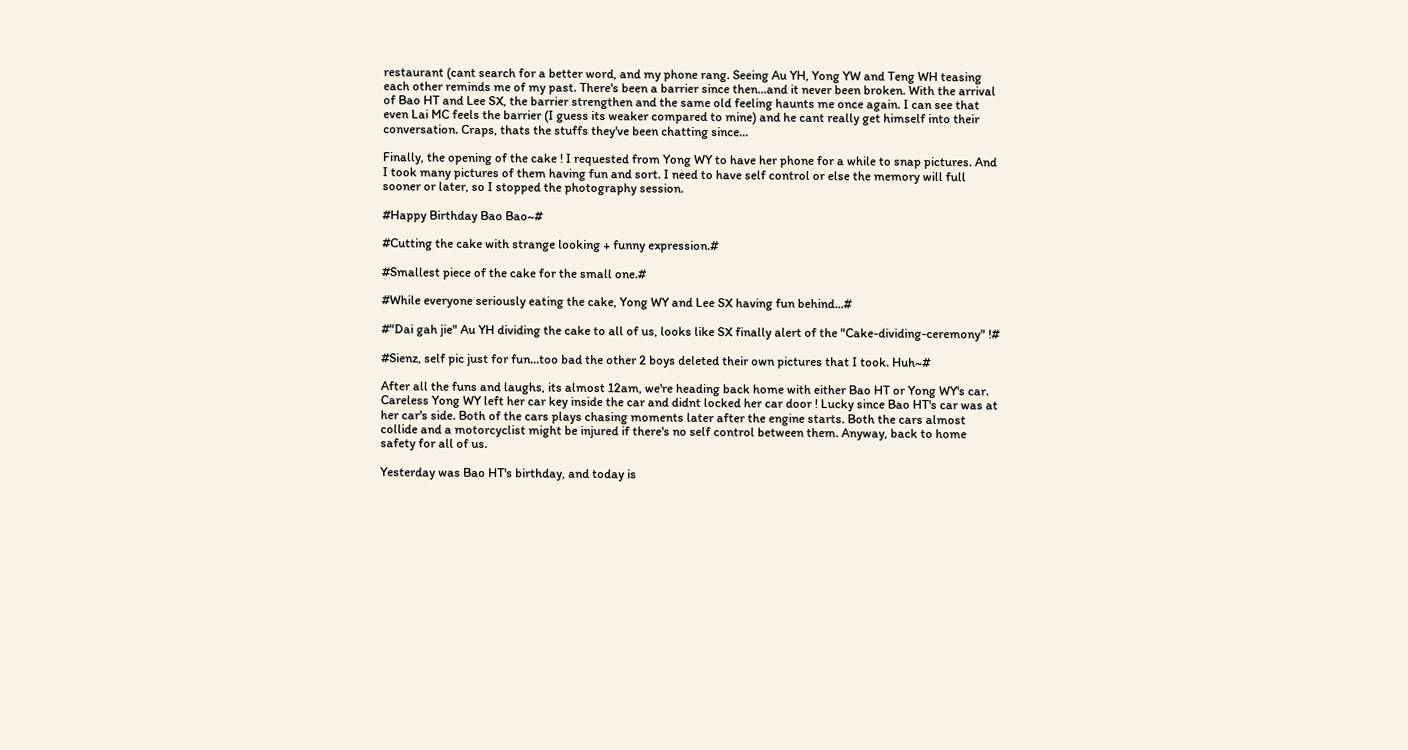restaurant (cant search for a better word, and my phone rang. Seeing Au YH, Yong YW and Teng WH teasing each other reminds me of my past. There's been a barrier since then...and it never been broken. With the arrival of Bao HT and Lee SX, the barrier strengthen and the same old feeling haunts me once again. I can see that even Lai MC feels the barrier (I guess its weaker compared to mine) and he cant really get himself into their conversation. Craps, thats the stuffs they've been chatting since...

Finally, the opening of the cake ! I requested from Yong WY to have her phone for a while to snap pictures. And I took many pictures of them having fun and sort. I need to have self control or else the memory will full sooner or later, so I stopped the photography session.

#Happy Birthday Bao Bao~#

#Cutting the cake with strange looking + funny expression.#

#Smallest piece of the cake for the small one.#

#While everyone seriously eating the cake, Yong WY and Lee SX having fun behind...#

#"Dai gah jie" Au YH dividing the cake to all of us, looks like SX finally alert of the "Cake-dividing-ceremony" !#

#Sienz, self pic just for fun...too bad the other 2 boys deleted their own pictures that I took. Huh~#

After all the funs and laughs, its almost 12am, we're heading back home with either Bao HT or Yong WY's car. Careless Yong WY left her car key inside the car and didnt locked her car door ! Lucky since Bao HT's car was at her car's side. Both of the cars plays chasing moments later after the engine starts. Both the cars almost collide and a motorcyclist might be injured if there's no self control between them. Anyway, back to home safety for all of us.

Yesterday was Bao HT's birthday, and today is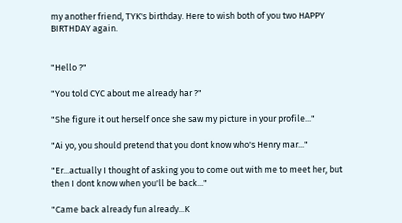my another friend, TYK's birthday. Here to wish both of you two HAPPY BIRTHDAY again.


"Hello ?"

"You told CYC about me already har ?"

"She figure it out herself once she saw my picture in your profile..."

"Ai yo, you should pretend that you dont know who's Henry mar..."

"Er...actually I thought of asking you to come out with me to meet her, but then I dont know when you'll be back..."

"Came back already fun already...K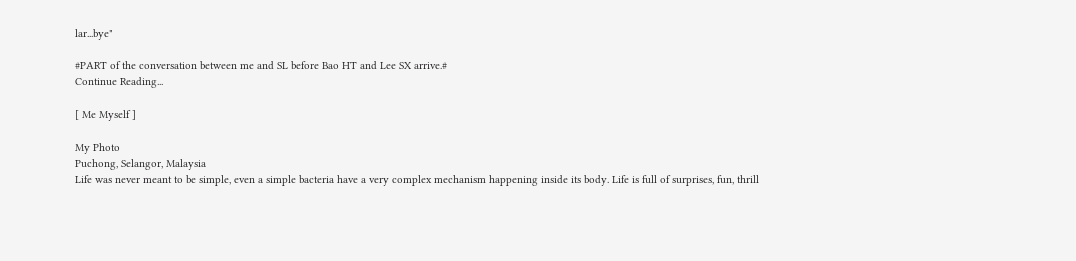lar...bye"

#PART of the conversation between me and SL before Bao HT and Lee SX arrive.#
Continue Reading...

[ Me Myself ]

My Photo
Puchong, Selangor, Malaysia
Life was never meant to be simple, even a simple bacteria have a very complex mechanism happening inside its body. Life is full of surprises, fun, thrill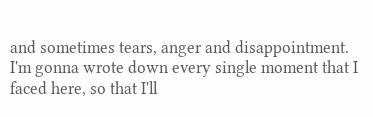and sometimes tears, anger and disappointment. I'm gonna wrote down every single moment that I faced here, so that I'll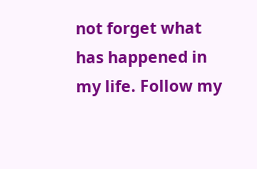not forget what has happened in my life. Follow my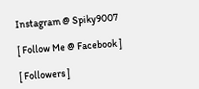Instagram @ Spiky9007

[ Follow Me @ Facebook ]

[ Followers ]